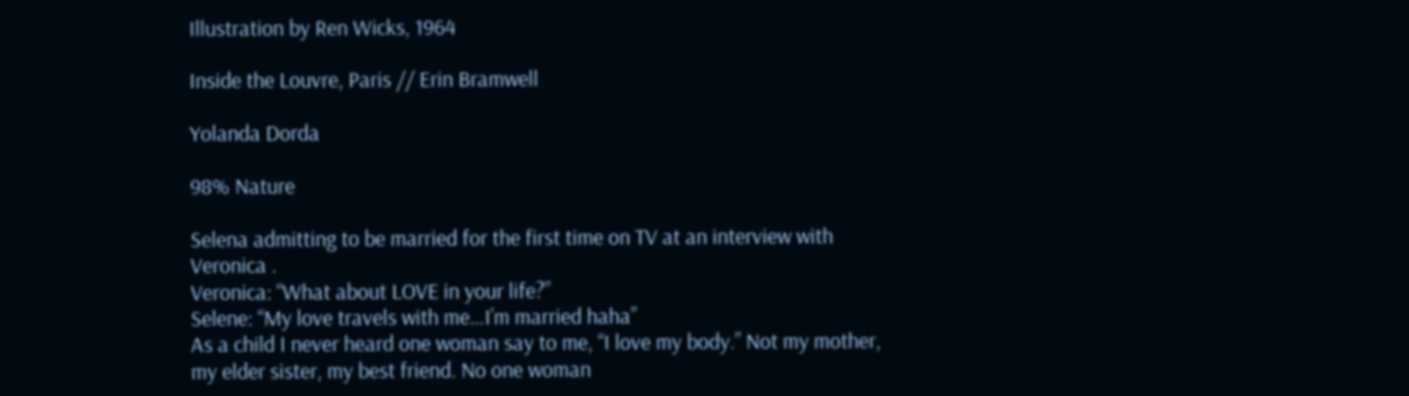Illustration by Ren Wicks, 1964

Inside the Louvre, Paris // Erin Bramwell

Yolanda Dorda

98% Nature

Selena admitting to be married for the first time on TV at an interview with Veronica .
Veronica: “What about LOVE in your life?”
Selene: “My love travels with me…I’m married haha”
As a child I never heard one woman say to me, “I love my body.” Not my mother, my elder sister, my best friend. No one woman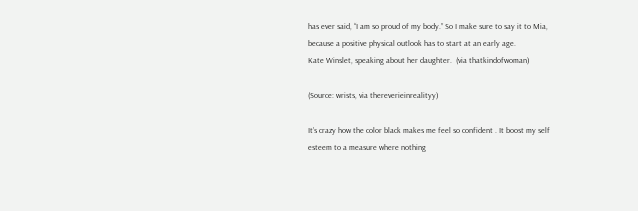has ever said, “I am so proud of my body.” So I make sure to say it to Mia, because a positive physical outlook has to start at an early age.
Kate Winslet, speaking about her daughter.  (via thatkindofwoman)

(Source: wrists, via thereverieinrealityy)

It’s crazy how the color black makes me feel so confident . It boost my self esteem to a measure where nothing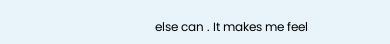else can . It makes me feel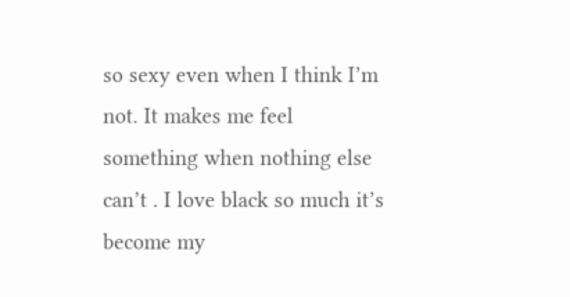so sexy even when I think I’m not. It makes me feel something when nothing else can’t . I love black so much it’s become my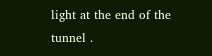light at the end of the tunnel .